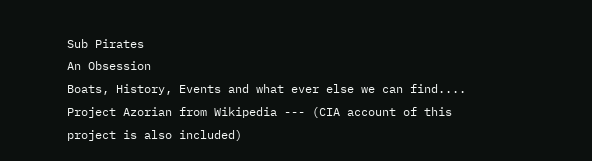Sub Pirates
An Obsession
Boats, History, Events and what ever else we can find....
Project Azorian from Wikipedia --- (CIA account of this project is also included)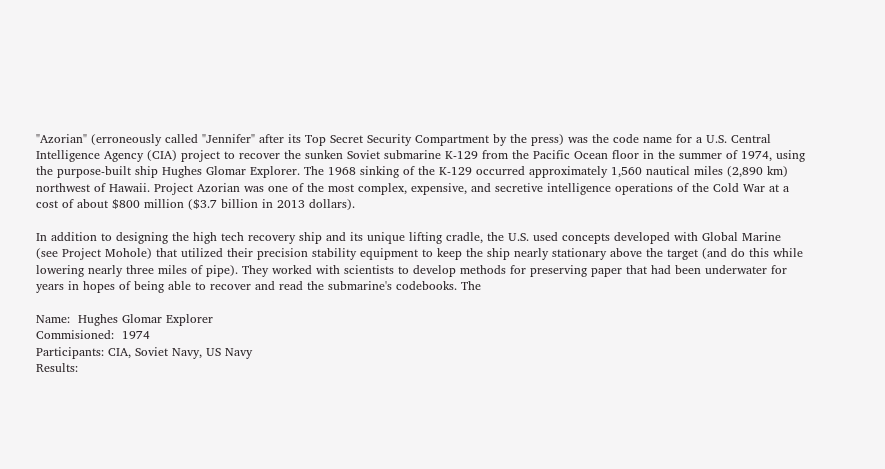"Azorian" (erroneously called "Jennifer" after its Top Secret Security Compartment by the press) was the code name for a U.S. Central Intelligence Agency (CIA) project to recover the sunken Soviet submarine K-129 from the Pacific Ocean floor in the summer of 1974, using the purpose-built ship Hughes Glomar Explorer. The 1968 sinking of the K-129 occurred approximately 1,560 nautical miles (2,890 km) northwest of Hawaii. Project Azorian was one of the most complex, expensive, and secretive intelligence operations of the Cold War at a cost of about $800 million ($3.7 billion in 2013 dollars).

In addition to designing the high tech recovery ship and its unique lifting cradle, the U.S. used concepts developed with Global Marine (see Project Mohole) that utilized their precision stability equipment to keep the ship nearly stationary above the target (and do this while lowering nearly three miles of pipe). They worked with scientists to develop methods for preserving paper that had been underwater for years in hopes of being able to recover and read the submarine's codebooks. The

Name:  Hughes Glomar Explorer
Commisioned:  1974
Participants: CIA, Soviet Navy, US Navy
Results: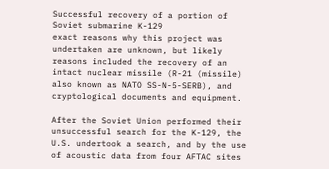Successful recovery of a portion of Soviet submarine K-129
exact reasons why this project was undertaken are unknown, but likely reasons included the recovery of an intact nuclear missile (R-21 (missile) also known as NATO SS-N-5-SERB), and cryptological documents and equipment.

After the Soviet Union performed their unsuccessful search for the K-129, the U.S. undertook a search, and by the use of acoustic data from four AFTAC sites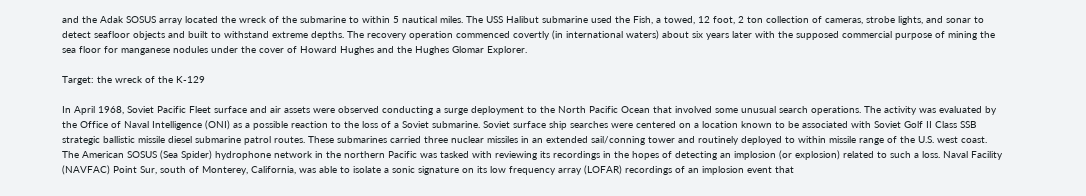and the Adak SOSUS array located the wreck of the submarine to within 5 nautical miles. The USS Halibut submarine used the Fish, a towed, 12 foot, 2 ton collection of cameras, strobe lights, and sonar to detect seafloor objects and built to withstand extreme depths. The recovery operation commenced covertly (in international waters) about six years later with the supposed commercial purpose of mining the sea floor for manganese nodules under the cover of Howard Hughes and the Hughes Glomar Explorer.

Target: the wreck of the K-129

In April 1968, Soviet Pacific Fleet surface and air assets were observed conducting a surge deployment to the North Pacific Ocean that involved some unusual search operations. The activity was evaluated by the Office of Naval Intelligence (ONI) as a possible reaction to the loss of a Soviet submarine. Soviet surface ship searches were centered on a location known to be associated with Soviet Golf II Class SSB strategic ballistic missile diesel submarine patrol routes. These submarines carried three nuclear missiles in an extended sail/conning tower and routinely deployed to within missile range of the U.S. west coast. The American SOSUS (Sea Spider) hydrophone network in the northern Pacific was tasked with reviewing its recordings in the hopes of detecting an implosion (or explosion) related to such a loss. Naval Facility (NAVFAC) Point Sur, south of Monterey, California, was able to isolate a sonic signature on its low frequency array (LOFAR) recordings of an implosion event that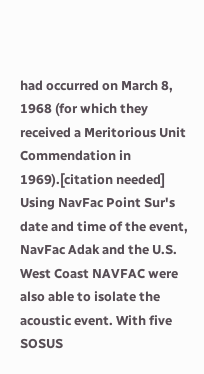had occurred on March 8, 1968 (for which they received a Meritorious Unit Commendation in 1969).[citation needed] Using NavFac Point Sur's date and time of the event, NavFac Adak and the U.S. West Coast NAVFAC were also able to isolate the acoustic event. With five SOSUS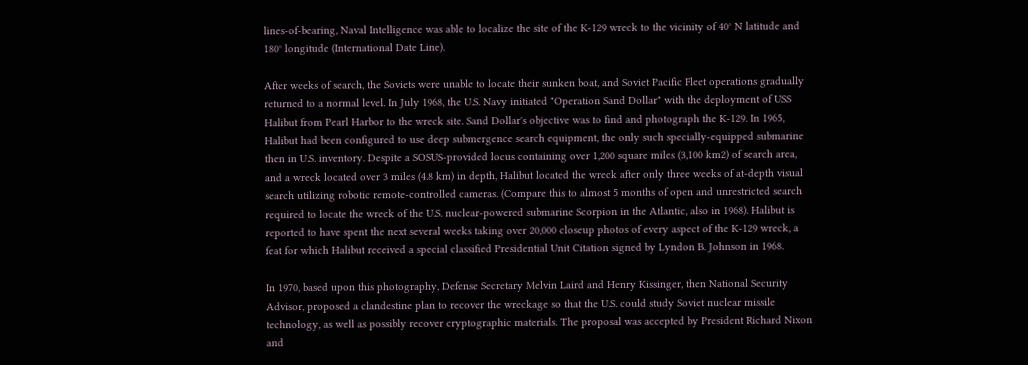lines-of-bearing, Naval Intelligence was able to localize the site of the K-129 wreck to the vicinity of 40° N latitude and 180° longitude (International Date Line).

After weeks of search, the Soviets were unable to locate their sunken boat, and Soviet Pacific Fleet operations gradually returned to a normal level. In July 1968, the U.S. Navy initiated "Operation Sand Dollar" with the deployment of USS Halibut from Pearl Harbor to the wreck site. Sand Dollar's objective was to find and photograph the K-129. In 1965, Halibut had been configured to use deep submergence search equipment, the only such specially-equipped submarine then in U.S. inventory. Despite a SOSUS-provided locus containing over 1,200 square miles (3,100 km2) of search area, and a wreck located over 3 miles (4.8 km) in depth, Halibut located the wreck after only three weeks of at-depth visual search utilizing robotic remote-controlled cameras. (Compare this to almost 5 months of open and unrestricted search required to locate the wreck of the U.S. nuclear-powered submarine Scorpion in the Atlantic, also in 1968). Halibut is reported to have spent the next several weeks taking over 20,000 closeup photos of every aspect of the K-129 wreck, a feat for which Halibut received a special classified Presidential Unit Citation signed by Lyndon B. Johnson in 1968.

In 1970, based upon this photography, Defense Secretary Melvin Laird and Henry Kissinger, then National Security Advisor, proposed a clandestine plan to recover the wreckage so that the U.S. could study Soviet nuclear missile technology, as well as possibly recover cryptographic materials. The proposal was accepted by President Richard Nixon and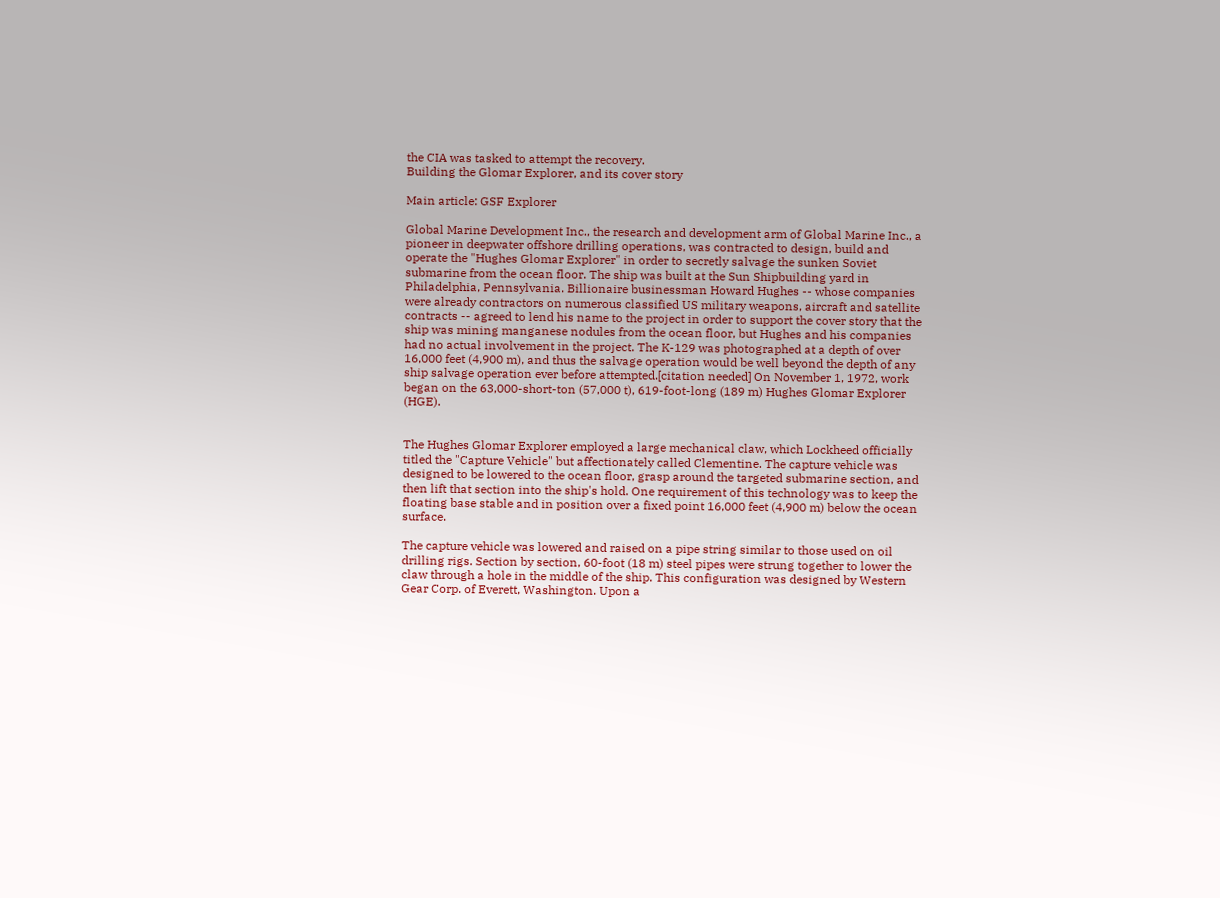the CIA was tasked to attempt the recovery.
Building the Glomar Explorer, and its cover story

Main article: GSF Explorer

Global Marine Development Inc., the research and development arm of Global Marine Inc., a pioneer in deepwater offshore drilling operations, was contracted to design, build and operate the "Hughes Glomar Explorer" in order to secretly salvage the sunken Soviet submarine from the ocean floor. The ship was built at the Sun Shipbuilding yard in Philadelphia, Pennsylvania. Billionaire businessman Howard Hughes -- whose companies were already contractors on numerous classified US military weapons, aircraft and satellite contracts -- agreed to lend his name to the project in order to support the cover story that the ship was mining manganese nodules from the ocean floor, but Hughes and his companies had no actual involvement in the project. The K-129 was photographed at a depth of over 16,000 feet (4,900 m), and thus the salvage operation would be well beyond the depth of any ship salvage operation ever before attempted.[citation needed] On November 1, 1972, work began on the 63,000-short-ton (57,000 t), 619-foot-long (189 m) Hughes Glomar Explorer (HGE).


The Hughes Glomar Explorer employed a large mechanical claw, which Lockheed officially titled the "Capture Vehicle" but affectionately called Clementine. The capture vehicle was designed to be lowered to the ocean floor, grasp around the targeted submarine section, and then lift that section into the ship's hold. One requirement of this technology was to keep the floating base stable and in position over a fixed point 16,000 feet (4,900 m) below the ocean surface.

The capture vehicle was lowered and raised on a pipe string similar to those used on oil drilling rigs. Section by section, 60-foot (18 m) steel pipes were strung together to lower the claw through a hole in the middle of the ship. This configuration was designed by Western Gear Corp. of Everett, Washington. Upon a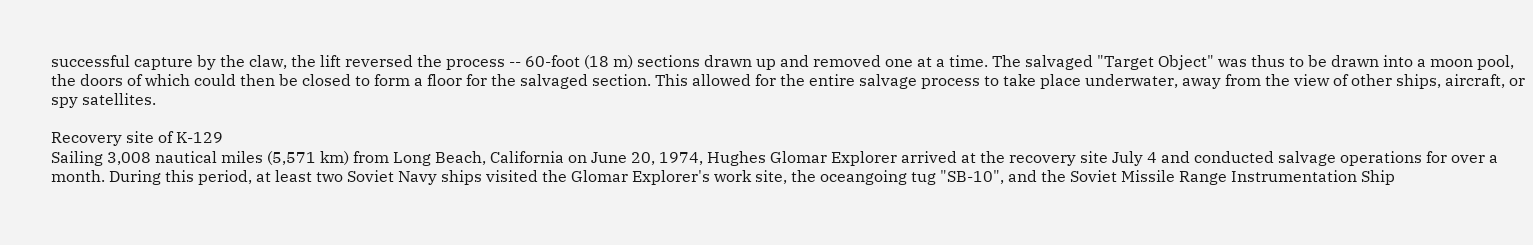successful capture by the claw, the lift reversed the process -- 60-foot (18 m) sections drawn up and removed one at a time. The salvaged "Target Object" was thus to be drawn into a moon pool, the doors of which could then be closed to form a floor for the salvaged section. This allowed for the entire salvage process to take place underwater, away from the view of other ships, aircraft, or spy satellites.

Recovery site of K-129
Sailing 3,008 nautical miles (5,571 km) from Long Beach, California on June 20, 1974, Hughes Glomar Explorer arrived at the recovery site July 4 and conducted salvage operations for over a month. During this period, at least two Soviet Navy ships visited the Glomar Explorer's work site, the oceangoing tug "SB-10", and the Soviet Missile Range Instrumentation Ship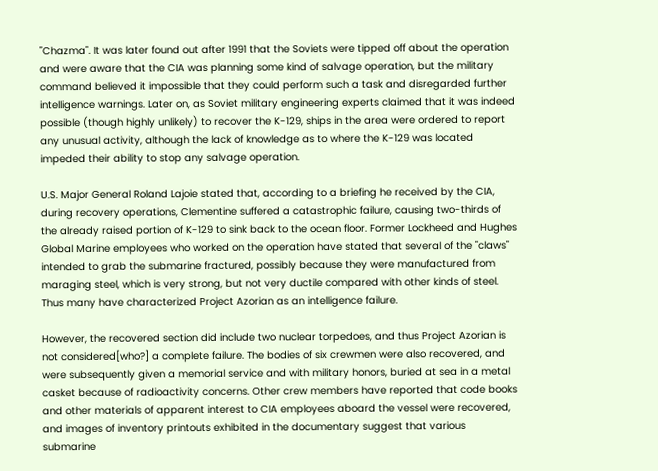"Chazma". It was later found out after 1991 that the Soviets were tipped off about the operation and were aware that the CIA was planning some kind of salvage operation, but the military command believed it impossible that they could perform such a task and disregarded further intelligence warnings. Later on, as Soviet military engineering experts claimed that it was indeed possible (though highly unlikely) to recover the K-129, ships in the area were ordered to report any unusual activity, although the lack of knowledge as to where the K-129 was located impeded their ability to stop any salvage operation.

U.S. Major General Roland Lajoie stated that, according to a briefing he received by the CIA, during recovery operations, Clementine suffered a catastrophic failure, causing two-thirds of the already raised portion of K-129 to sink back to the ocean floor. Former Lockheed and Hughes Global Marine employees who worked on the operation have stated that several of the "claws" intended to grab the submarine fractured, possibly because they were manufactured from maraging steel, which is very strong, but not very ductile compared with other kinds of steel. Thus many have characterized Project Azorian as an intelligence failure.

However, the recovered section did include two nuclear torpedoes, and thus Project Azorian is not considered[who?] a complete failure. The bodies of six crewmen were also recovered, and were subsequently given a memorial service and with military honors, buried at sea in a metal casket because of radioactivity concerns. Other crew members have reported that code books and other materials of apparent interest to CIA employees aboard the vessel were recovered, and images of inventory printouts exhibited in the documentary suggest that various submarine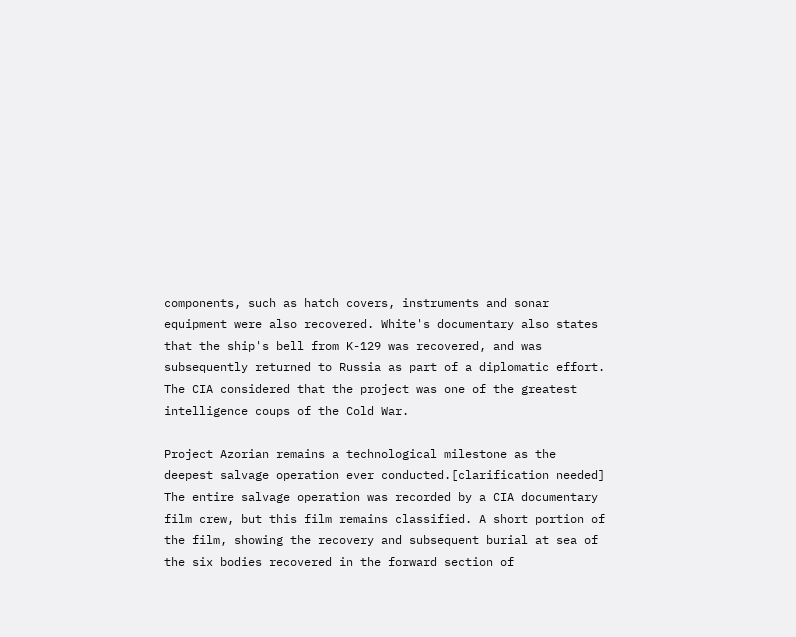components, such as hatch covers, instruments and sonar equipment were also recovered. White's documentary also states that the ship's bell from K-129 was recovered, and was subsequently returned to Russia as part of a diplomatic effort. The CIA considered that the project was one of the greatest intelligence coups of the Cold War.

Project Azorian remains a technological milestone as the deepest salvage operation ever conducted.[clarification needed] The entire salvage operation was recorded by a CIA documentary film crew, but this film remains classified. A short portion of the film, showing the recovery and subsequent burial at sea of the six bodies recovered in the forward section of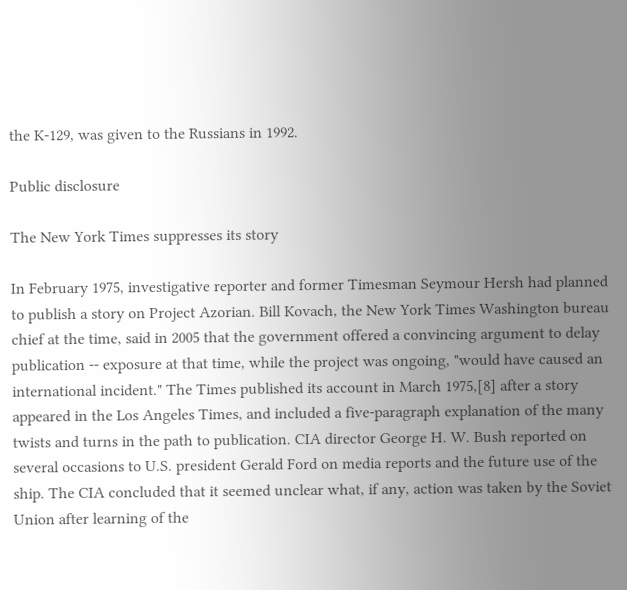the K-129, was given to the Russians in 1992.

Public disclosure

The New York Times suppresses its story

In February 1975, investigative reporter and former Timesman Seymour Hersh had planned to publish a story on Project Azorian. Bill Kovach, the New York Times Washington bureau chief at the time, said in 2005 that the government offered a convincing argument to delay publication -- exposure at that time, while the project was ongoing, "would have caused an international incident." The Times published its account in March 1975,[8] after a story appeared in the Los Angeles Times, and included a five-paragraph explanation of the many twists and turns in the path to publication. CIA director George H. W. Bush reported on several occasions to U.S. president Gerald Ford on media reports and the future use of the ship. The CIA concluded that it seemed unclear what, if any, action was taken by the Soviet Union after learning of the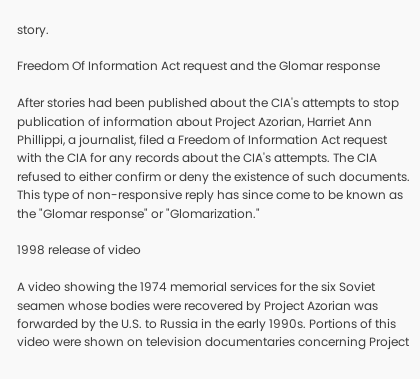story.

Freedom Of Information Act request and the Glomar response

After stories had been published about the CIA's attempts to stop publication of information about Project Azorian, Harriet Ann Phillippi, a journalist, filed a Freedom of Information Act request with the CIA for any records about the CIA's attempts. The CIA refused to either confirm or deny the existence of such documents. This type of non-responsive reply has since come to be known as the "Glomar response" or "Glomarization."

1998 release of video

A video showing the 1974 memorial services for the six Soviet seamen whose bodies were recovered by Project Azorian was forwarded by the U.S. to Russia in the early 1990s. Portions of this video were shown on television documentaries concerning Project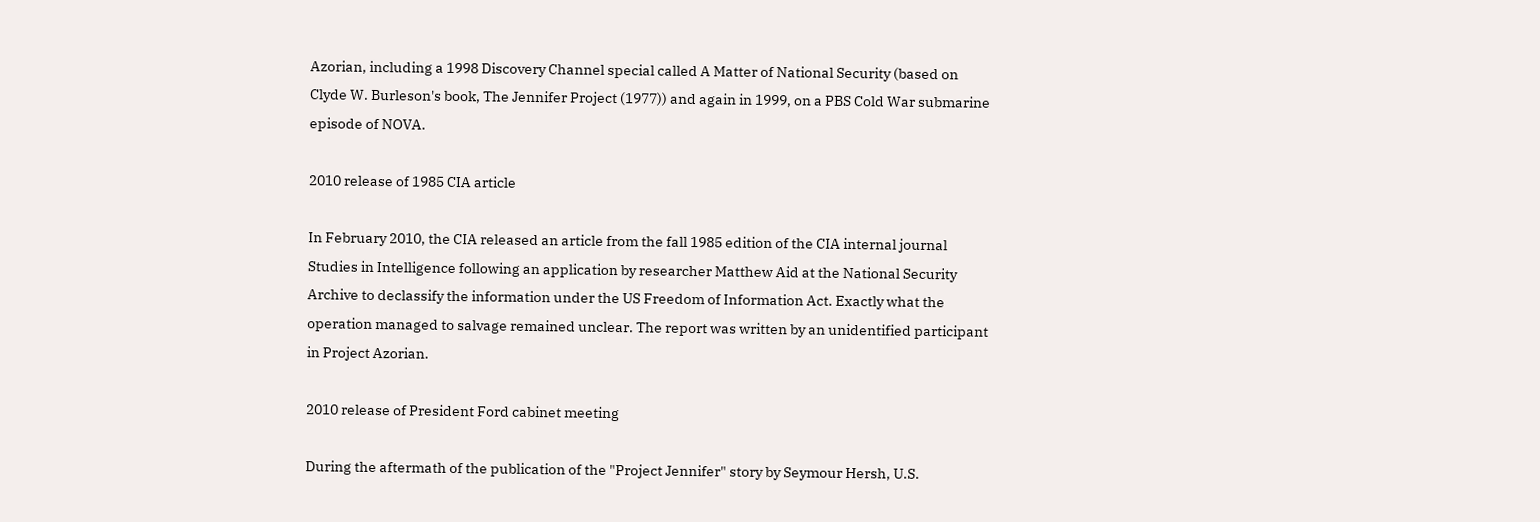Azorian, including a 1998 Discovery Channel special called A Matter of National Security (based on Clyde W. Burleson's book, The Jennifer Project (1977)) and again in 1999, on a PBS Cold War submarine episode of NOVA.

2010 release of 1985 CIA article

In February 2010, the CIA released an article from the fall 1985 edition of the CIA internal journal Studies in Intelligence following an application by researcher Matthew Aid at the National Security Archive to declassify the information under the US Freedom of Information Act. Exactly what the operation managed to salvage remained unclear. The report was written by an unidentified participant in Project Azorian.

2010 release of President Ford cabinet meeting

During the aftermath of the publication of the "Project Jennifer" story by Seymour Hersh, U.S.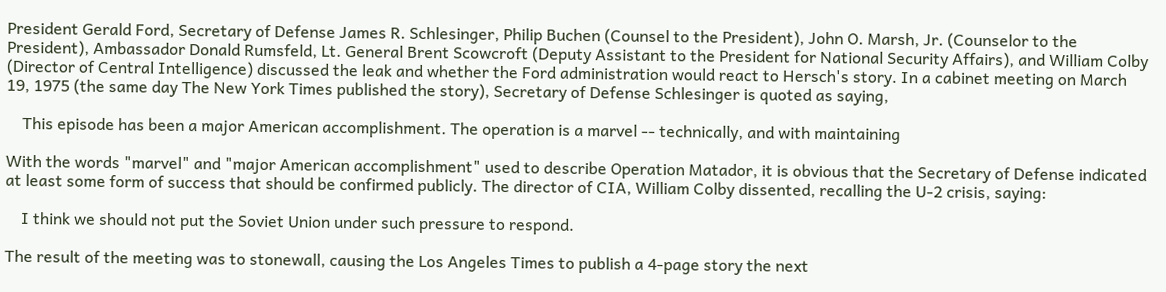President Gerald Ford, Secretary of Defense James R. Schlesinger, Philip Buchen (Counsel to the President), John O. Marsh, Jr. (Counselor to the President), Ambassador Donald Rumsfeld, Lt. General Brent Scowcroft (Deputy Assistant to the President for National Security Affairs), and William Colby (Director of Central Intelligence) discussed the leak and whether the Ford administration would react to Hersch's story. In a cabinet meeting on March 19, 1975 (the same day The New York Times published the story), Secretary of Defense Schlesinger is quoted as saying,

    This episode has been a major American accomplishment. The operation is a marvel -- technically, and with maintaining

With the words "marvel" and "major American accomplishment" used to describe Operation Matador, it is obvious that the Secretary of Defense indicated at least some form of success that should be confirmed publicly. The director of CIA, William Colby dissented, recalling the U-2 crisis, saying:

    I think we should not put the Soviet Union under such pressure to respond.

The result of the meeting was to stonewall, causing the Los Angeles Times to publish a 4-page story the next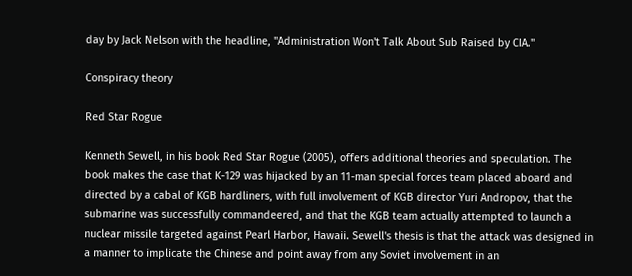day by Jack Nelson with the headline, "Administration Won't Talk About Sub Raised by CIA."

Conspiracy theory

Red Star Rogue

Kenneth Sewell, in his book Red Star Rogue (2005), offers additional theories and speculation. The book makes the case that K-129 was hijacked by an 11-man special forces team placed aboard and directed by a cabal of KGB hardliners, with full involvement of KGB director Yuri Andropov, that the submarine was successfully commandeered, and that the KGB team actually attempted to launch a nuclear missile targeted against Pearl Harbor, Hawaii. Sewell's thesis is that the attack was designed in a manner to implicate the Chinese and point away from any Soviet involvement in an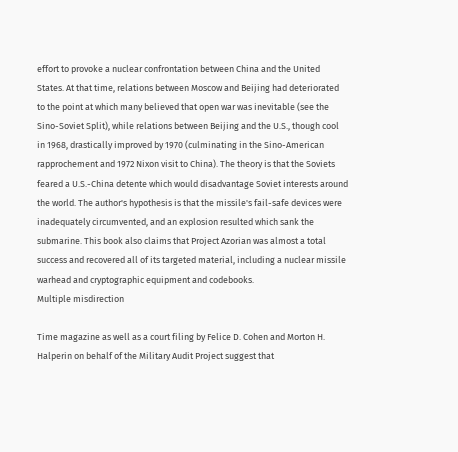effort to provoke a nuclear confrontation between China and the United States. At that time, relations between Moscow and Beijing had deteriorated to the point at which many believed that open war was inevitable (see the Sino-Soviet Split), while relations between Beijing and the U.S., though cool in 1968, drastically improved by 1970 (culminating in the Sino-American rapprochement and 1972 Nixon visit to China). The theory is that the Soviets feared a U.S.-China detente which would disadvantage Soviet interests around the world. The author's hypothesis is that the missile's fail-safe devices were inadequately circumvented, and an explosion resulted which sank the submarine. This book also claims that Project Azorian was almost a total success and recovered all of its targeted material, including a nuclear missile warhead and cryptographic equipment and codebooks.
Multiple misdirection

Time magazine as well as a court filing by Felice D. Cohen and Morton H. Halperin on behalf of the Military Audit Project suggest that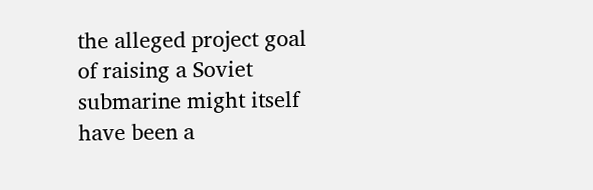the alleged project goal of raising a Soviet submarine might itself have been a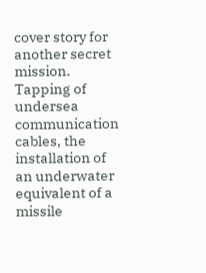cover story for another secret mission. Tapping of undersea communication cables, the installation of an underwater equivalent of a missile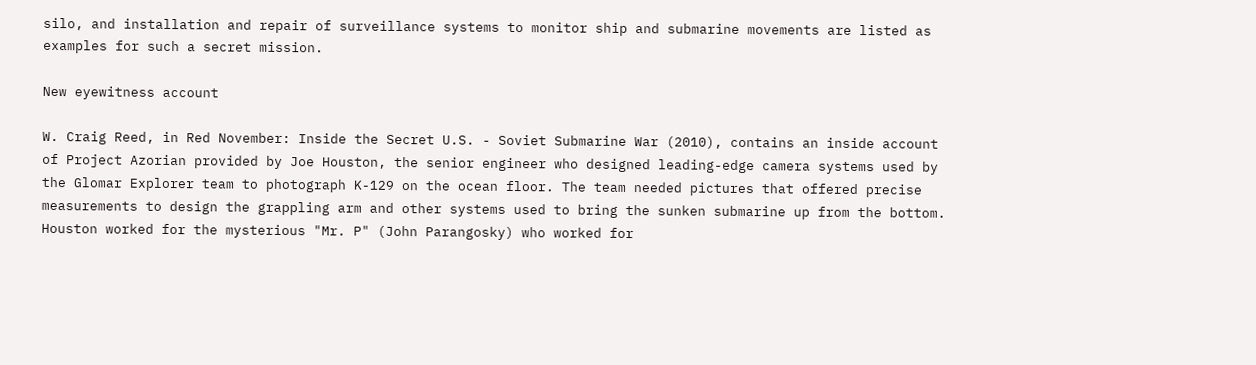silo, and installation and repair of surveillance systems to monitor ship and submarine movements are listed as examples for such a secret mission.

New eyewitness account

W. Craig Reed, in Red November: Inside the Secret U.S. - Soviet Submarine War (2010), contains an inside account of Project Azorian provided by Joe Houston, the senior engineer who designed leading-edge camera systems used by the Glomar Explorer team to photograph K-129 on the ocean floor. The team needed pictures that offered precise measurements to design the grappling arm and other systems used to bring the sunken submarine up from the bottom. Houston worked for the mysterious "Mr. P" (John Parangosky) who worked for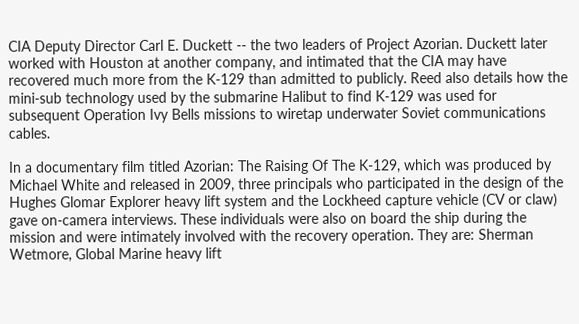CIA Deputy Director Carl E. Duckett -- the two leaders of Project Azorian. Duckett later worked with Houston at another company, and intimated that the CIA may have recovered much more from the K-129 than admitted to publicly. Reed also details how the mini-sub technology used by the submarine Halibut to find K-129 was used for subsequent Operation Ivy Bells missions to wiretap underwater Soviet communications cables.

In a documentary film titled Azorian: The Raising Of The K-129, which was produced by Michael White and released in 2009, three principals who participated in the design of the Hughes Glomar Explorer heavy lift system and the Lockheed capture vehicle (CV or claw) gave on-camera interviews. These individuals were also on board the ship during the mission and were intimately involved with the recovery operation. They are: Sherman Wetmore, Global Marine heavy lift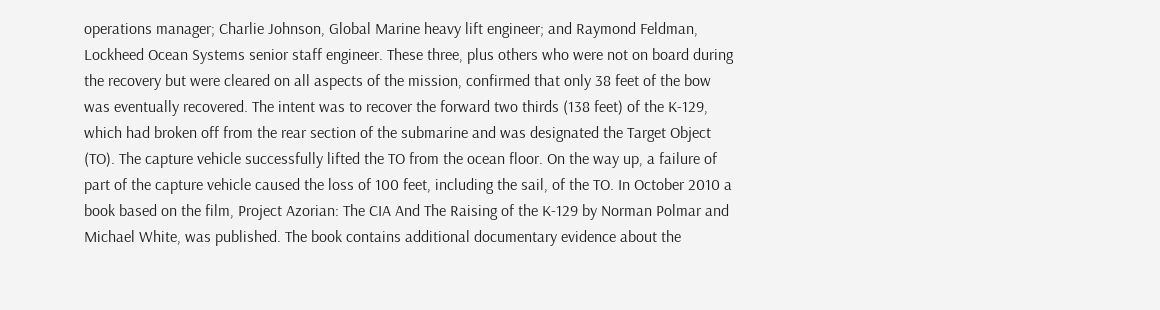operations manager; Charlie Johnson, Global Marine heavy lift engineer; and Raymond Feldman, Lockheed Ocean Systems senior staff engineer. These three, plus others who were not on board during the recovery but were cleared on all aspects of the mission, confirmed that only 38 feet of the bow was eventually recovered. The intent was to recover the forward two thirds (138 feet) of the K-129, which had broken off from the rear section of the submarine and was designated the Target Object (TO). The capture vehicle successfully lifted the TO from the ocean floor. On the way up, a failure of part of the capture vehicle caused the loss of 100 feet, including the sail, of the TO. In October 2010 a book based on the film, Project Azorian: The CIA And The Raising of the K-129 by Norman Polmar and Michael White, was published. The book contains additional documentary evidence about the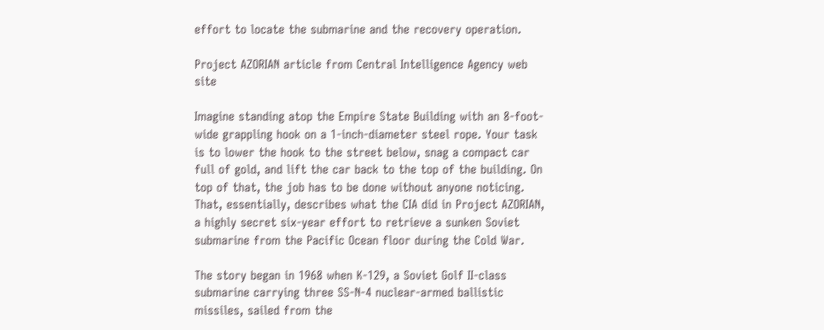effort to locate the submarine and the recovery operation.

Project AZORIAN article from Central Intelligence Agency web site

Imagine standing atop the Empire State Building with an 8-foot-wide grappling hook on a 1-inch-diameter steel rope. Your task is to lower the hook to the street below, snag a compact car full of gold, and lift the car back to the top of the building. On top of that, the job has to be done without anyone noticing. That, essentially, describes what the CIA did in Project AZORIAN, a highly secret six-year effort to retrieve a sunken Soviet submarine from the Pacific Ocean floor during the Cold War.

The story began in 1968 when K-129, a Soviet Golf II-class submarine carrying three SS-N-4 nuclear-armed ballistic missiles, sailed from the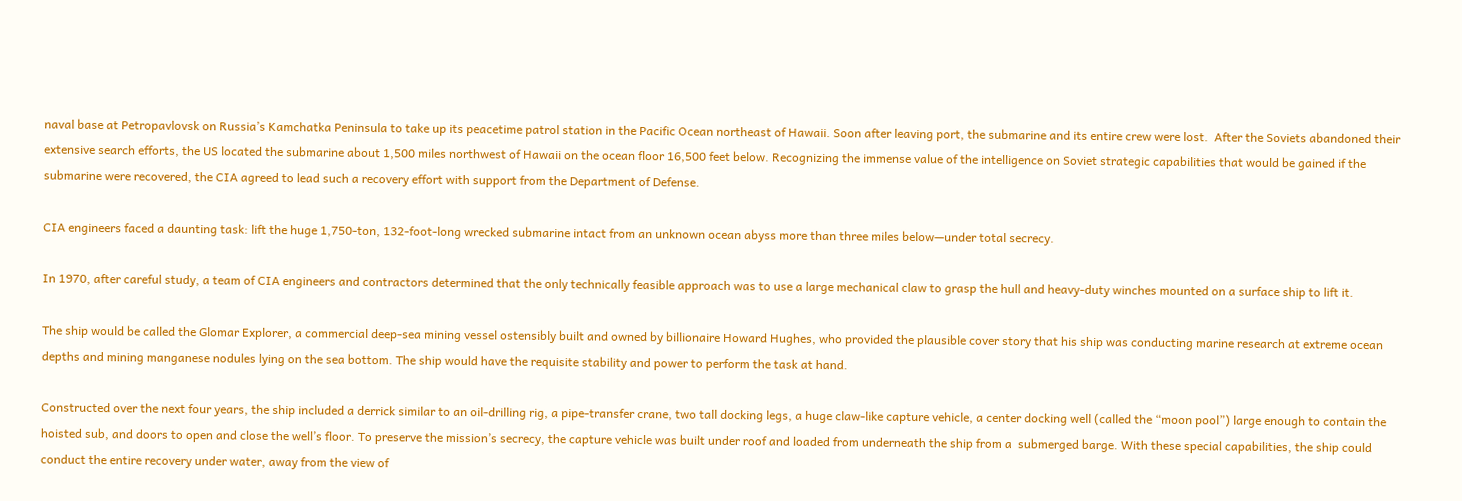naval base at Petropavlovsk on Russia’s Kamchatka Peninsula to take up its peacetime patrol station in the Pacific Ocean northeast of Hawaii. Soon after leaving port, the submarine and its entire crew were lost.  After the Soviets abandoned their extensive search efforts, the US located the submarine about 1,500 miles northwest of Hawaii on the ocean floor 16,500 feet below. Recognizing the immense value of the intelligence on Soviet strategic capabilities that would be gained if the submarine were recovered, the CIA agreed to lead such a recovery effort with support from the Department of Defense.

CIA engineers faced a daunting task: lift the huge 1,750-ton, 132-foot-long wrecked submarine intact from an unknown ocean abyss more than three miles below—under total secrecy.

In 1970, after careful study, a team of CIA engineers and contractors determined that the only technically feasible approach was to use a large mechanical claw to grasp the hull and heavy-duty winches mounted on a surface ship to lift it.

The ship would be called the Glomar Explorer, a commercial deep-sea mining vessel ostensibly built and owned by billionaire Howard Hughes, who provided the plausible cover story that his ship was conducting marine research at extreme ocean depths and mining manganese nodules lying on the sea bottom. The ship would have the requisite stability and power to perform the task at hand.

Constructed over the next four years, the ship included a derrick similar to an oil-drilling rig, a pipe-transfer crane, two tall docking legs, a huge claw-like capture vehicle, a center docking well (called the “moon pool”) large enough to contain the hoisted sub, and doors to open and close the well’s floor. To preserve the mission’s secrecy, the capture vehicle was built under roof and loaded from underneath the ship from a  submerged barge. With these special capabilities, the ship could conduct the entire recovery under water, away from the view of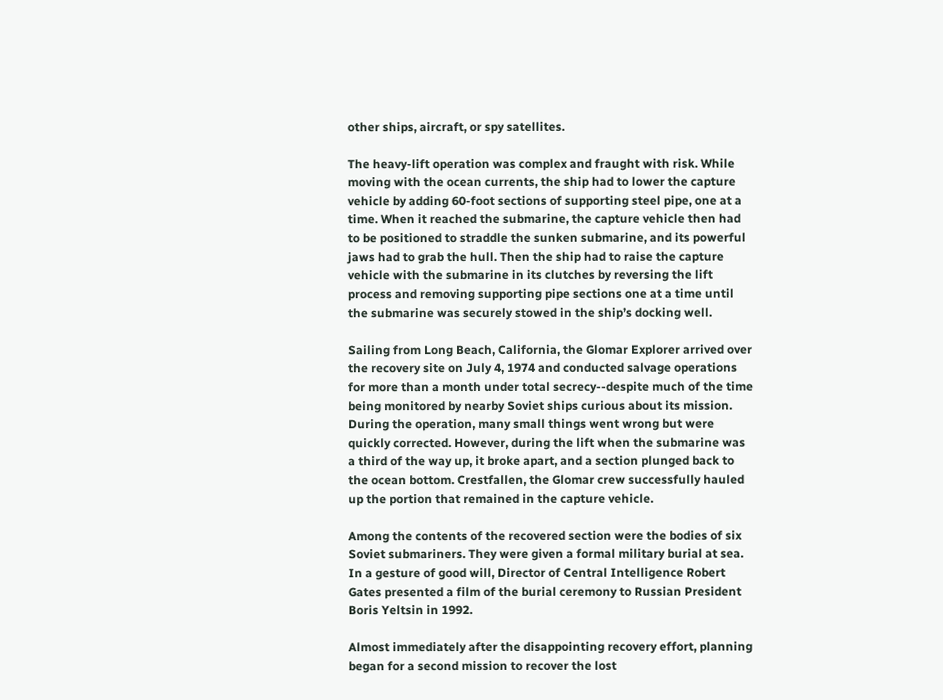other ships, aircraft, or spy satellites.

The heavy-lift operation was complex and fraught with risk. While moving with the ocean currents, the ship had to lower the capture vehicle by adding 60-foot sections of supporting steel pipe, one at a time. When it reached the submarine, the capture vehicle then had to be positioned to straddle the sunken submarine, and its powerful jaws had to grab the hull. Then the ship had to raise the capture vehicle with the submarine in its clutches by reversing the lift process and removing supporting pipe sections one at a time until the submarine was securely stowed in the ship’s docking well.

Sailing from Long Beach, California, the Glomar Explorer arrived over the recovery site on July 4, 1974 and conducted salvage operations for more than a month under total secrecy--despite much of the time being monitored by nearby Soviet ships curious about its mission. During the operation, many small things went wrong but were quickly corrected. However, during the lift when the submarine was a third of the way up, it broke apart, and a section plunged back to the ocean bottom. Crestfallen, the Glomar crew successfully hauled up the portion that remained in the capture vehicle.

Among the contents of the recovered section were the bodies of six Soviet submariners. They were given a formal military burial at sea. In a gesture of good will, Director of Central Intelligence Robert Gates presented a film of the burial ceremony to Russian President Boris Yeltsin in 1992.

Almost immediately after the disappointing recovery effort, planning began for a second mission to recover the lost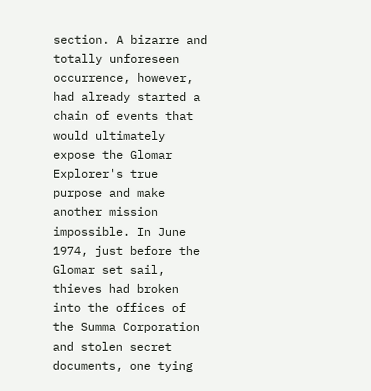section. A bizarre and totally unforeseen occurrence, however, had already started a chain of events that would ultimately expose the Glomar Explorer's true purpose and make another mission impossible. In June 1974, just before the Glomar set sail, thieves had broken into the offices of the Summa Corporation and stolen secret documents, one tying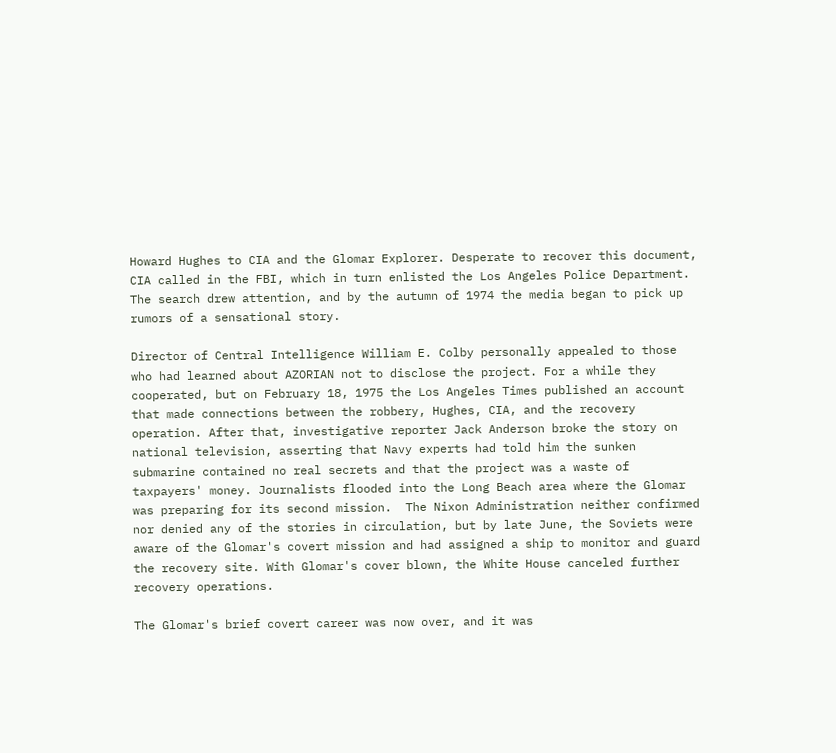Howard Hughes to CIA and the Glomar Explorer. Desperate to recover this document, CIA called in the FBI, which in turn enlisted the Los Angeles Police Department. The search drew attention, and by the autumn of 1974 the media began to pick up rumors of a sensational story.

Director of Central Intelligence William E. Colby personally appealed to those who had learned about AZORIAN not to disclose the project. For a while they cooperated, but on February 18, 1975 the Los Angeles Times published an account that made connections between the robbery, Hughes, CIA, and the recovery operation. After that, investigative reporter Jack Anderson broke the story on national television, asserting that Navy experts had told him the sunken submarine contained no real secrets and that the project was a waste of taxpayers' money. Journalists flooded into the Long Beach area where the Glomar was preparing for its second mission.  The Nixon Administration neither confirmed nor denied any of the stories in circulation, but by late June, the Soviets were aware of the Glomar's covert mission and had assigned a ship to monitor and guard the recovery site. With Glomar's cover blown, the White House canceled further recovery operations.

The Glomar's brief covert career was now over, and it was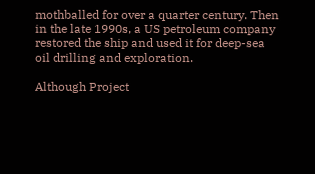mothballed for over a quarter century. Then in the late 1990s, a US petroleum company restored the ship and used it for deep-sea oil drilling and exploration.

Although Project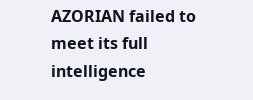AZORIAN failed to meet its full intelligence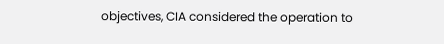objectives, CIA considered the operation to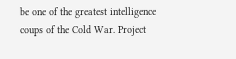be one of the greatest intelligence coups of the Cold War. Project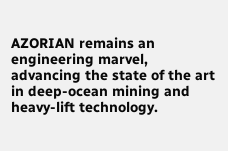AZORIAN remains an engineering marvel, advancing the state of the art in deep-ocean mining and heavy-lift technology.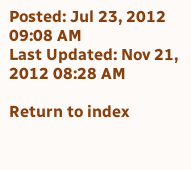Posted: Jul 23, 2012 09:08 AM
Last Updated: Nov 21, 2012 08:28 AM

Return to index